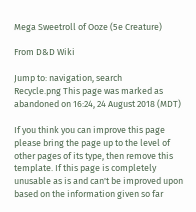Mega Sweetroll of Ooze (5e Creature)

From D&D Wiki

Jump to: navigation, search
Recycle.png This page was marked as abandoned on 16:24, 24 August 2018 (MDT)

If you think you can improve this page please bring the page up to the level of other pages of its type, then remove this template. If this page is completely unusable as is and can't be improved upon based on the information given so far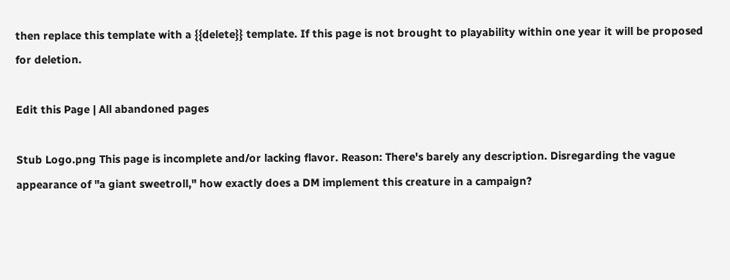then replace this template with a {{delete}} template. If this page is not brought to playability within one year it will be proposed for deletion.

Edit this Page | All abandoned pages

Stub Logo.png This page is incomplete and/or lacking flavor. Reason: There's barely any description. Disregarding the vague appearance of "a giant sweetroll," how exactly does a DM implement this creature in a campaign?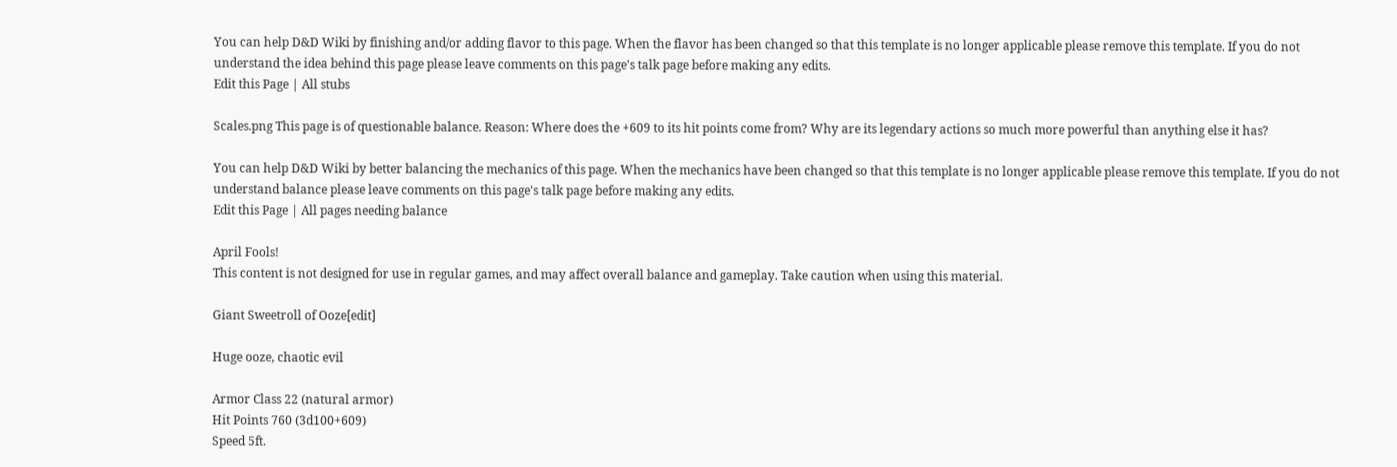You can help D&D Wiki by finishing and/or adding flavor to this page. When the flavor has been changed so that this template is no longer applicable please remove this template. If you do not understand the idea behind this page please leave comments on this page's talk page before making any edits.
Edit this Page | All stubs

Scales.png This page is of questionable balance. Reason: Where does the +609 to its hit points come from? Why are its legendary actions so much more powerful than anything else it has?

You can help D&D Wiki by better balancing the mechanics of this page. When the mechanics have been changed so that this template is no longer applicable please remove this template. If you do not understand balance please leave comments on this page's talk page before making any edits.
Edit this Page | All pages needing balance

April Fools!
This content is not designed for use in regular games, and may affect overall balance and gameplay. Take caution when using this material.

Giant Sweetroll of Ooze[edit]

Huge ooze, chaotic evil

Armor Class 22 (natural armor)
Hit Points 760 (3d100+609)
Speed 5ft.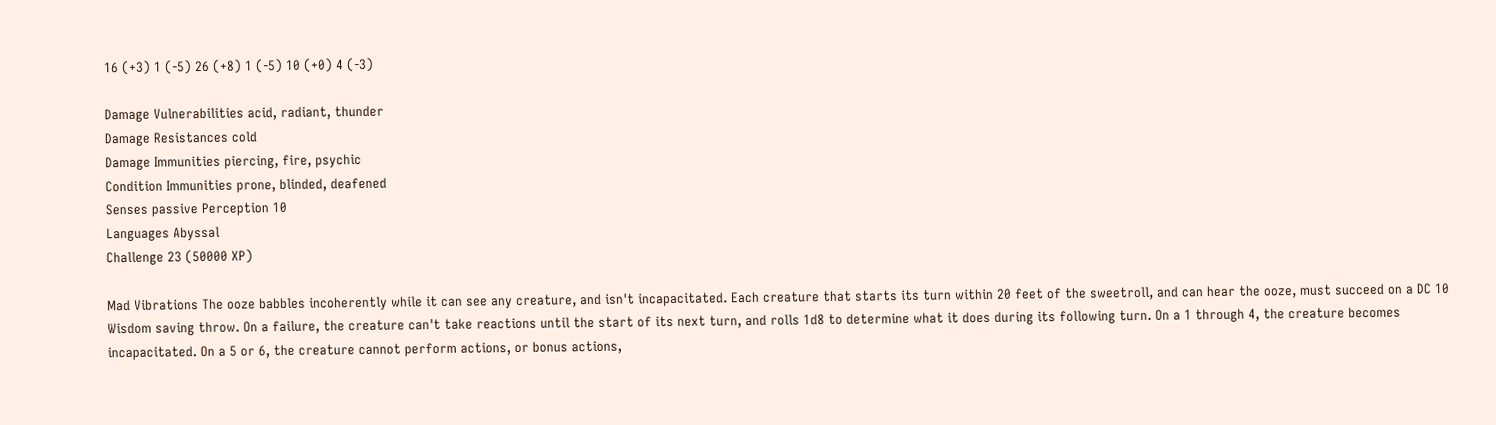16 (+3) 1 (-5) 26 (+8) 1 (-5) 10 (+0) 4 (-3)

Damage Vulnerabilities acid, radiant, thunder
Damage Resistances cold
Damage Immunities piercing, fire, psychic
Condition Immunities prone, blinded, deafened
Senses passive Perception 10
Languages Abyssal
Challenge 23 (50000 XP)

Mad Vibrations The ooze babbles incoherently while it can see any creature, and isn't incapacitated. Each creature that starts its turn within 20 feet of the sweetroll, and can hear the ooze, must succeed on a DC 10 Wisdom saving throw. On a failure, the creature can't take reactions until the start of its next turn, and rolls 1d8 to determine what it does during its following turn. On a 1 through 4, the creature becomes incapacitated. On a 5 or 6, the creature cannot perform actions, or bonus actions,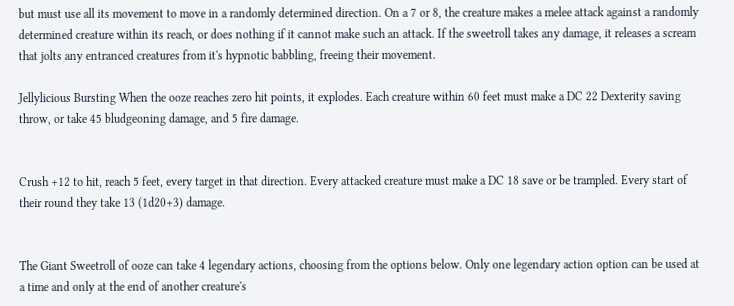but must use all its movement to move in a randomly determined direction. On a 7 or 8, the creature makes a melee attack against a randomly determined creature within its reach, or does nothing if it cannot make such an attack. If the sweetroll takes any damage, it releases a scream that jolts any entranced creatures from it's hypnotic babbling, freeing their movement.

Jellylicious Bursting When the ooze reaches zero hit points, it explodes. Each creature within 60 feet must make a DC 22 Dexterity saving throw, or take 45 bludgeoning damage, and 5 fire damage.


Crush +12 to hit, reach 5 feet, every target in that direction. Every attacked creature must make a DC 18 save or be trampled. Every start of their round they take 13 (1d20+3) damage.


The Giant Sweetroll of ooze can take 4 legendary actions, choosing from the options below. Only one legendary action option can be used at a time and only at the end of another creature's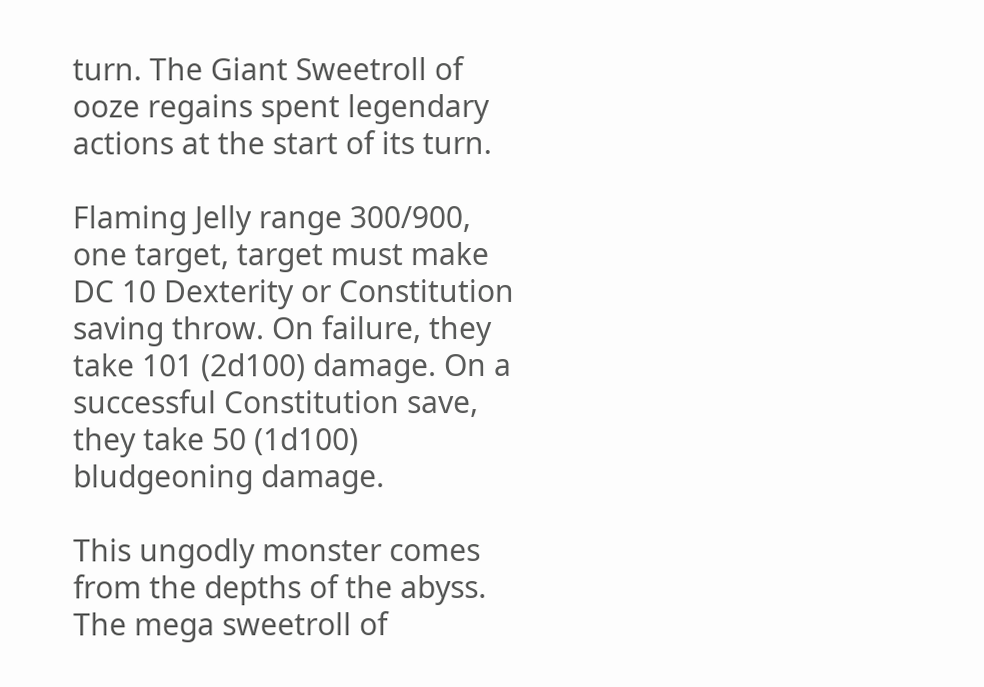turn. The Giant Sweetroll of ooze regains spent legendary actions at the start of its turn.

Flaming Jelly range 300/900, one target, target must make DC 10 Dexterity or Constitution saving throw. On failure, they take 101 (2d100) damage. On a successful Constitution save, they take 50 (1d100) bludgeoning damage.

This ungodly monster comes from the depths of the abyss. The mega sweetroll of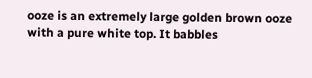ooze is an extremely large golden brown ooze with a pure white top. It babbles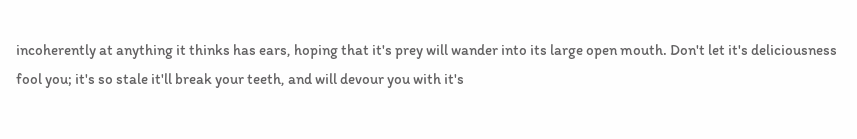incoherently at anything it thinks has ears, hoping that it's prey will wander into its large open mouth. Don't let it's deliciousness fool you; it's so stale it'll break your teeth, and will devour you with it's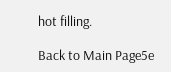hot filling.

Back to Main Page5e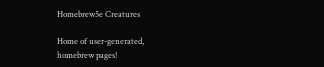Homebrew5e Creatures

Home of user-generated,
homebrew pages!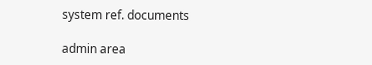system ref. documents

admin area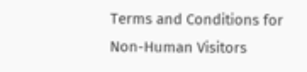Terms and Conditions for Non-Human Visitors